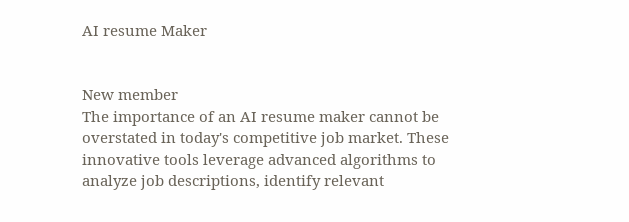AI resume Maker


New member
The importance of an AI resume maker cannot be overstated in today's competitive job market. These innovative tools leverage advanced algorithms to analyze job descriptions, identify relevant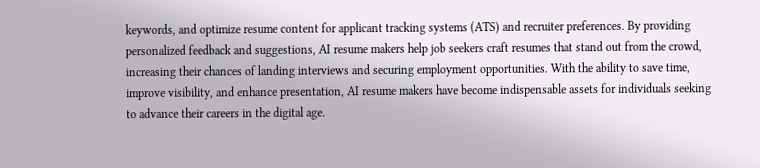keywords, and optimize resume content for applicant tracking systems (ATS) and recruiter preferences. By providing personalized feedback and suggestions, AI resume makers help job seekers craft resumes that stand out from the crowd, increasing their chances of landing interviews and securing employment opportunities. With the ability to save time, improve visibility, and enhance presentation, AI resume makers have become indispensable assets for individuals seeking to advance their careers in the digital age.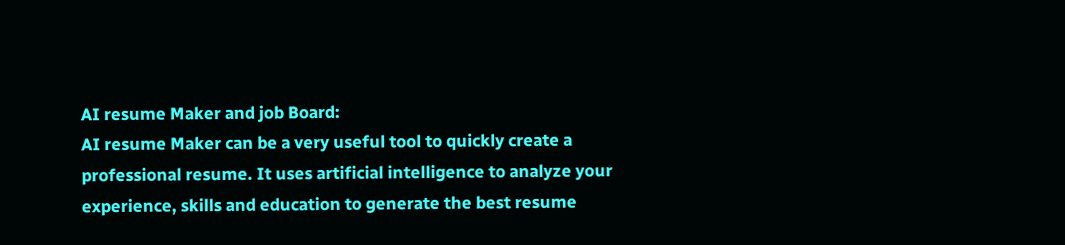AI resume Maker and job Board:
AI resume Maker can be a very useful tool to quickly create a professional resume. It uses artificial intelligence to analyze your experience, skills and education to generate the best resume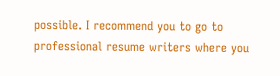possible. I recommend you to go to professional resume writers where you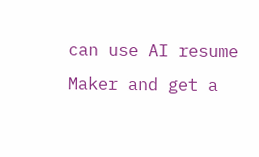can use AI resume Maker and get a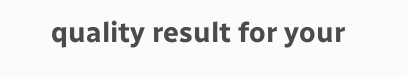quality result for your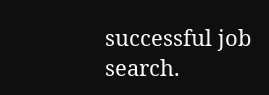successful job search.